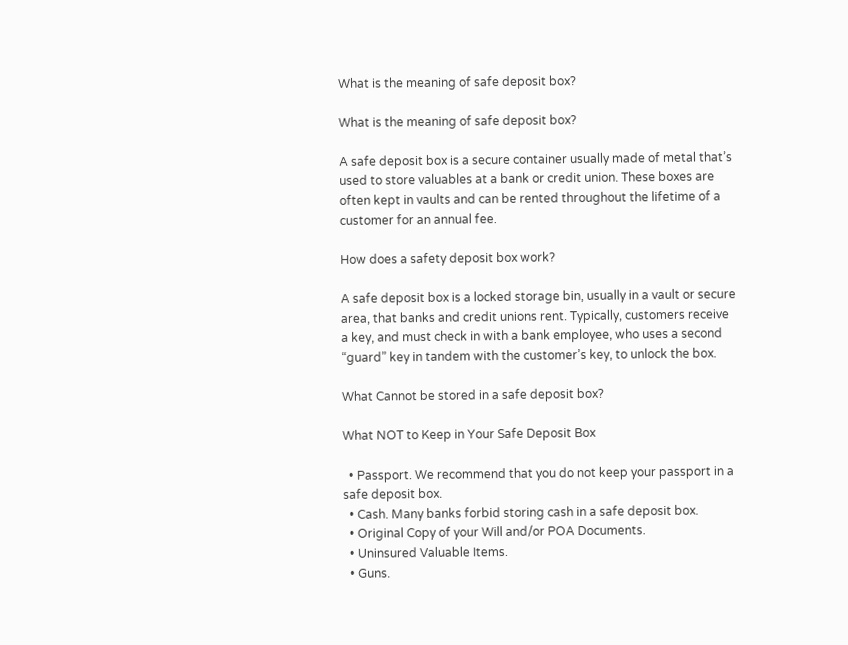What is the meaning of safe deposit box?

What is the meaning of safe deposit box?

A safe deposit box is a secure container usually made of metal that’s used to store valuables at a bank or credit union. These boxes are often kept in vaults and can be rented throughout the lifetime of a customer for an annual fee.

How does a safety deposit box work?

A safe deposit box is a locked storage bin, usually in a vault or secure area, that banks and credit unions rent. Typically, customers receive a key, and must check in with a bank employee, who uses a second “guard” key in tandem with the customer’s key, to unlock the box.

What Cannot be stored in a safe deposit box?

What NOT to Keep in Your Safe Deposit Box

  • Passport. We recommend that you do not keep your passport in a safe deposit box.
  • Cash. Many banks forbid storing cash in a safe deposit box.
  • Original Copy of your Will and/or POA Documents.
  • Uninsured Valuable Items.
  • Guns.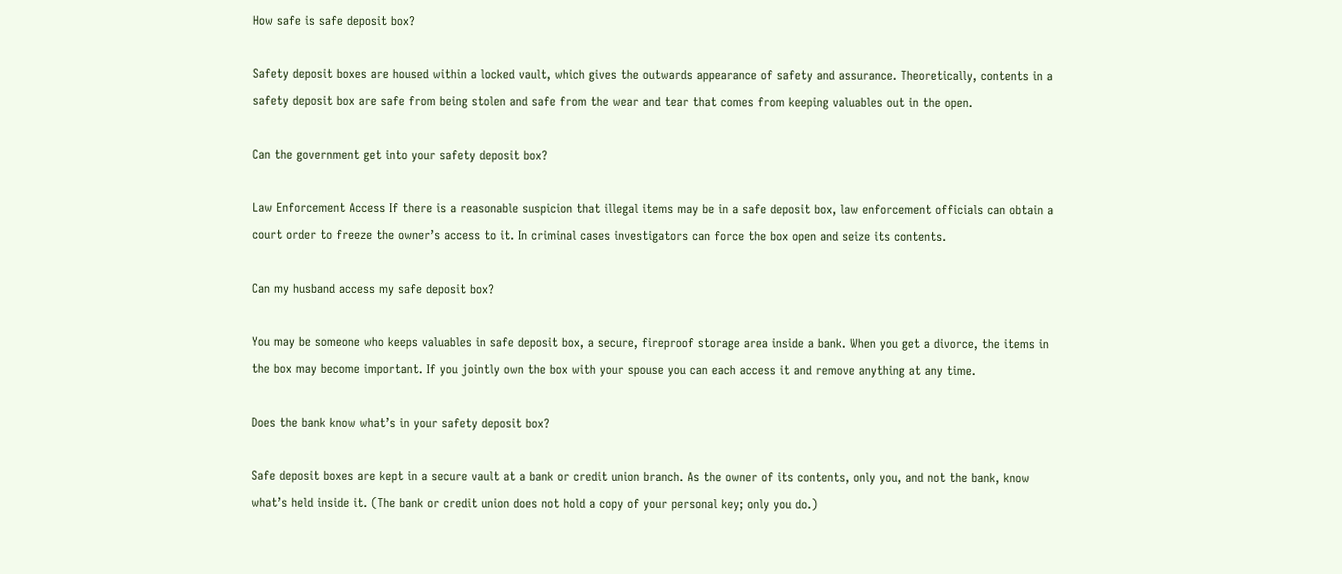How safe is safe deposit box?

Safety deposit boxes are housed within a locked vault, which gives the outwards appearance of safety and assurance. Theoretically, contents in a safety deposit box are safe from being stolen and safe from the wear and tear that comes from keeping valuables out in the open.

Can the government get into your safety deposit box?

Law Enforcement Access If there is a reasonable suspicion that illegal items may be in a safe deposit box, law enforcement officials can obtain a court order to freeze the owner’s access to it. In criminal cases investigators can force the box open and seize its contents.

Can my husband access my safe deposit box?

You may be someone who keeps valuables in safe deposit box, a secure, fireproof storage area inside a bank. When you get a divorce, the items in the box may become important. If you jointly own the box with your spouse you can each access it and remove anything at any time.

Does the bank know what’s in your safety deposit box?

Safe deposit boxes are kept in a secure vault at a bank or credit union branch. As the owner of its contents, only you, and not the bank, know what’s held inside it. (The bank or credit union does not hold a copy of your personal key; only you do.)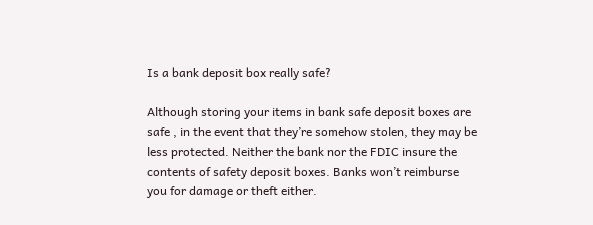Is a bank deposit box really safe?

Although storing your items in bank safe deposit boxes are safe , in the event that they’re somehow stolen, they may be less protected. Neither the bank nor the FDIC insure the contents of safety deposit boxes. Banks won’t reimburse you for damage or theft either.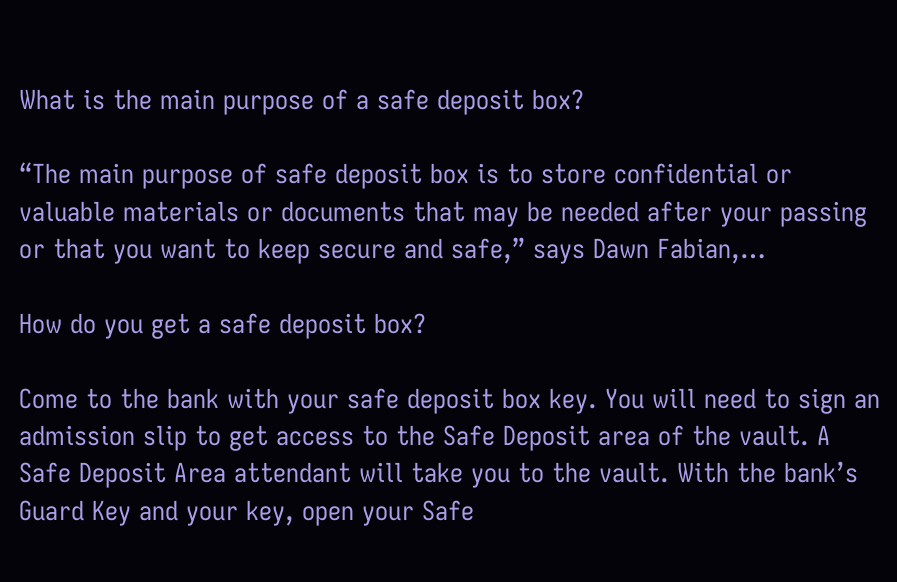What is the main purpose of a safe deposit box?

“The main purpose of safe deposit box is to store confidential or valuable materials or documents that may be needed after your passing or that you want to keep secure and safe,” says Dawn Fabian,…

How do you get a safe deposit box?

Come to the bank with your safe deposit box key. You will need to sign an admission slip to get access to the Safe Deposit area of the vault. A Safe Deposit Area attendant will take you to the vault. With the bank’s Guard Key and your key, open your Safe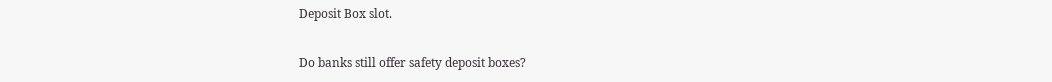Deposit Box slot.

Do banks still offer safety deposit boxes?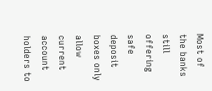Most of the banks still offering safe deposit boxes only allow current account holders to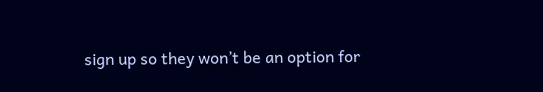sign up so they won’t be an option for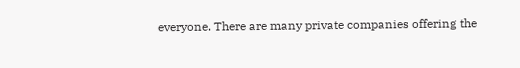everyone. There are many private companies offering the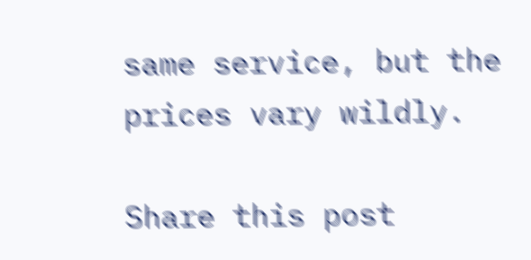same service, but the prices vary wildly.

Share this post